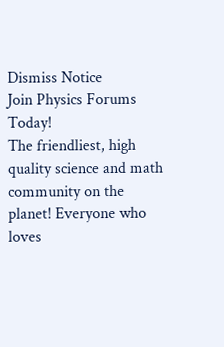Dismiss Notice
Join Physics Forums Today!
The friendliest, high quality science and math community on the planet! Everyone who loves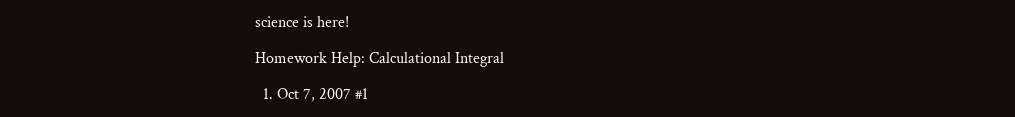science is here!

Homework Help: Calculational Integral

  1. Oct 7, 2007 #1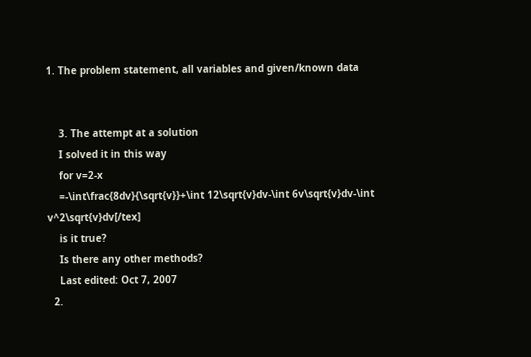1. The problem statement, all variables and given/known data


    3. The attempt at a solution
    I solved it in this way
    for v=2-x
    =-\int\frac{8dv}{\sqrt{v}}+\int 12\sqrt{v}dv-\int 6v\sqrt{v}dv-\int v^2\sqrt{v}dv[/tex]
    is it true?
    Is there any other methods?
    Last edited: Oct 7, 2007
  2.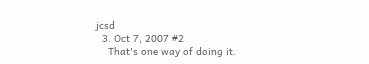jcsd
  3. Oct 7, 2007 #2
    That's one way of doing it.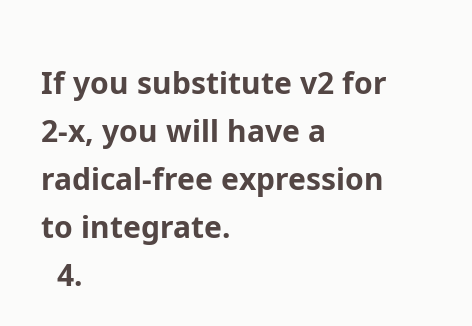If you substitute v2 for 2-x, you will have a radical-free expression to integrate.
  4.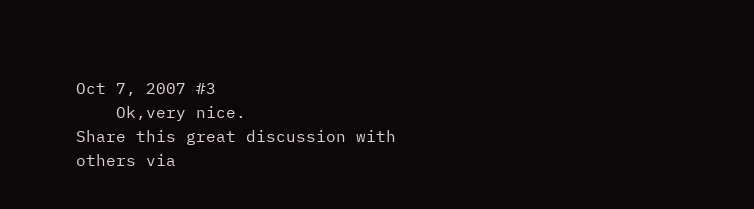Oct 7, 2007 #3
    Ok,very nice.
Share this great discussion with others via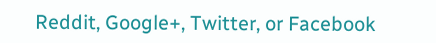Reddit, Google+, Twitter, or Facebook